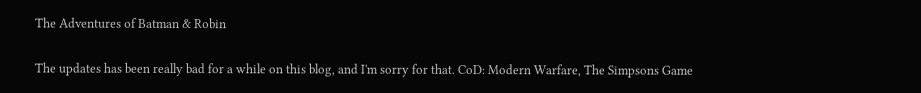The Adventures of Batman & Robin


The updates has been really bad for a while on this blog, and I'm sorry for that. CoD: Modern Warfare, The Simpsons Game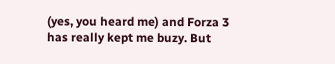(yes, you heard me) and Forza 3 has really kept me buzy. But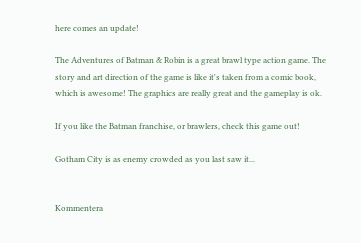here comes an update!

The Adventures of Batman & Robin is a great brawl type action game. The story and art direction of the game is like it's taken from a comic book, which is awesome! The graphics are really great and the gameplay is ok.

If you like the Batman franchise, or brawlers, check this game out!

Gotham City is as enemy crowded as you last saw it...


Kommentera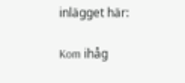inlägget här:

Kom ihåg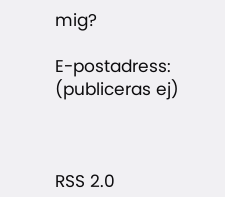mig?

E-postadress: (publiceras ej)



RSS 2.0